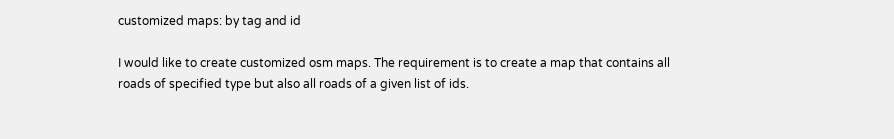customized maps: by tag and id

I would like to create customized osm maps. The requirement is to create a map that contains all roads of specified type but also all roads of a given list of ids.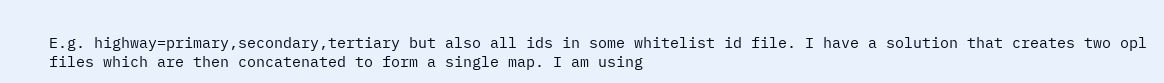E.g. highway=primary,secondary,tertiary but also all ids in some whitelist id file. I have a solution that creates two opl files which are then concatenated to form a single map. I am using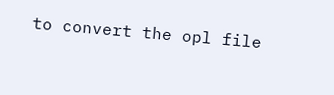to convert the opl file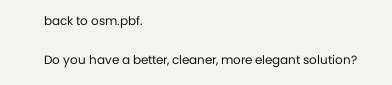back to osm.pbf.

Do you have a better, cleaner, more elegant solution?